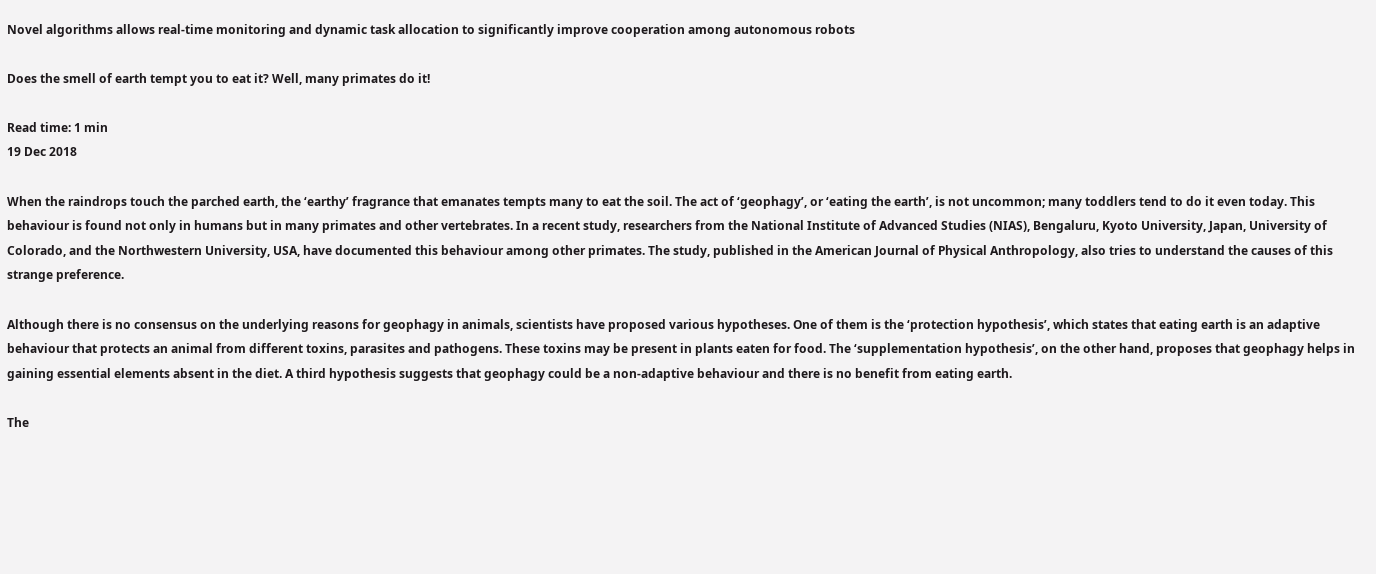Novel algorithms allows real-time monitoring and dynamic task allocation to significantly improve cooperation among autonomous robots

Does the smell of earth tempt you to eat it? Well, many primates do it!

Read time: 1 min
19 Dec 2018

When the raindrops touch the parched earth, the ‘earthy’ fragrance that emanates tempts many to eat the soil. The act of ‘geophagy’, or ‘eating the earth’, is not uncommon; many toddlers tend to do it even today. This behaviour is found not only in humans but in many primates and other vertebrates. In a recent study, researchers from the National Institute of Advanced Studies (NIAS), Bengaluru, Kyoto University, Japan, University of Colorado, and the Northwestern University, USA, have documented this behaviour among other primates. The study, published in the American Journal of Physical Anthropology, also tries to understand the causes of this strange preference.

Although there is no consensus on the underlying reasons for geophagy in animals, scientists have proposed various hypotheses. One of them is the ‘protection hypothesis’, which states that eating earth is an adaptive behaviour that protects an animal from different toxins, parasites and pathogens. These toxins may be present in plants eaten for food. The ‘supplementation hypothesis’, on the other hand, proposes that geophagy helps in gaining essential elements absent in the diet. A third hypothesis suggests that geophagy could be a non-adaptive behaviour and there is no benefit from eating earth.

The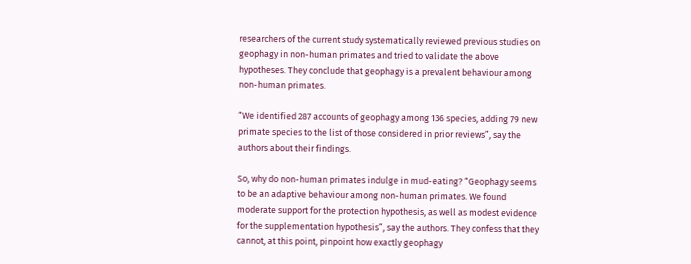researchers of the current study systematically reviewed previous studies on geophagy in non-human primates and tried to validate the above hypotheses. They conclude that geophagy is a prevalent behaviour among non-human primates.

“We identified 287 accounts of geophagy among 136 species, adding 79 new primate species to the list of those considered in prior reviews”, say the authors about their findings.

So, why do non-human primates indulge in mud-eating? “Geophagy seems to be an adaptive behaviour among non-human primates. We found moderate support for the protection hypothesis, as well as modest evidence for the supplementation hypothesis”, say the authors. They confess that they cannot, at this point, pinpoint how exactly geophagy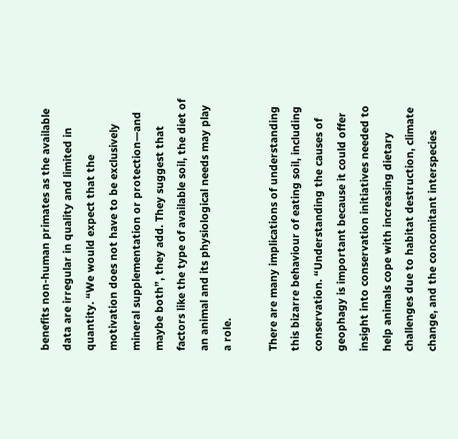benefits non-human primates as the available data are irregular in quality and limited in quantity. “We would expect that the motivation does not have to be exclusively mineral supplementation or protection—and maybe both”, they add. They suggest that factors like the type of available soil, the diet of an animal and its physiological needs may play a role.

There are many implications of understanding this bizarre behaviour of eating soil, including conservation. “Understanding the causes of geophagy is important because it could offer insight into conservation initiatives needed to help animals cope with increasing dietary challenges due to habitat destruction, climate change, and the concomitant interspecies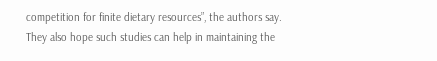competition for finite dietary resources”, the authors say. They also hope such studies can help in maintaining the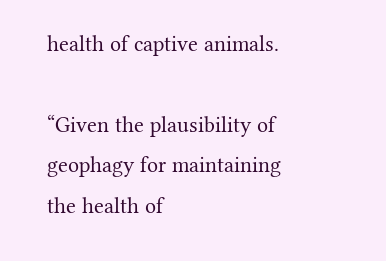health of captive animals.

“Given the plausibility of geophagy for maintaining the health of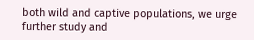both wild and captive populations, we urge further study and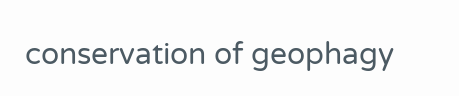conservation of geophagy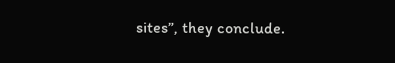sites”, they conclude.